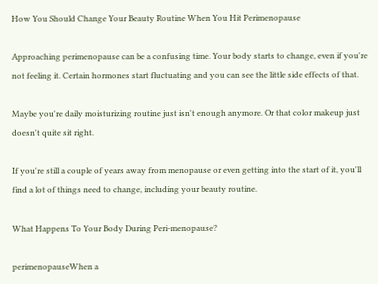How You Should Change Your Beauty Routine When You Hit Perimenopause

Approaching perimenopause can be a confusing time. Your body starts to change, even if you're not feeling it. Certain hormones start fluctuating and you can see the little side effects of that.

Maybe you're daily moisturizing routine just isn't enough anymore. Or that color makeup just doesn't quite sit right.

If you're still a couple of years away from menopause or even getting into the start of it, you'll find a lot of things need to change, including your beauty routine.

What Happens To Your Body During Peri-menopause?

perimenopauseWhen a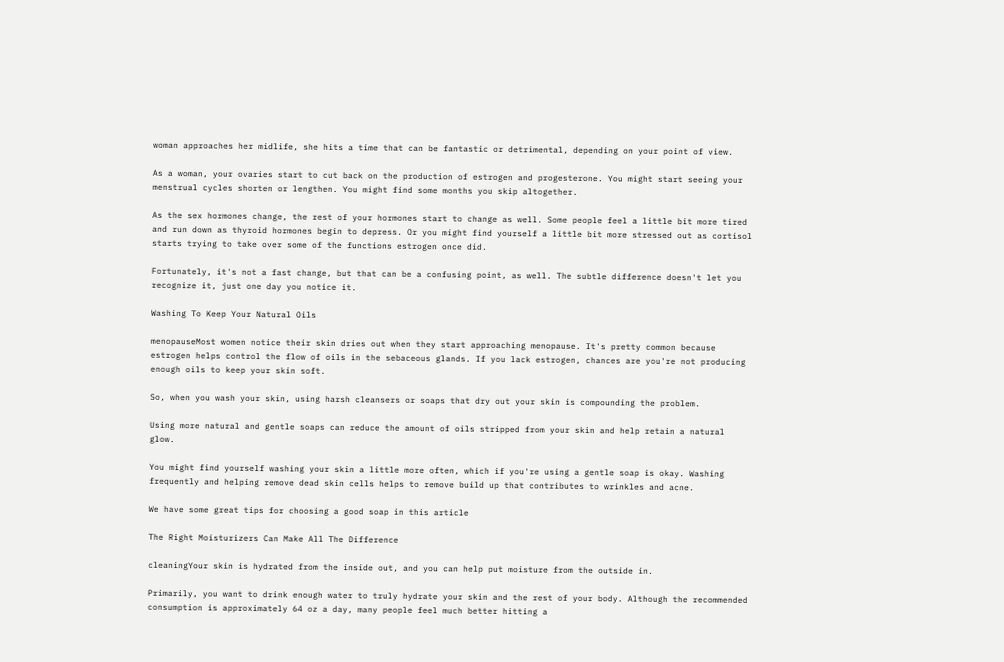woman approaches her midlife, she hits a time that can be fantastic or detrimental, depending on your point of view.

As a woman, your ovaries start to cut back on the production of estrogen and progesterone. You might start seeing your menstrual cycles shorten or lengthen. You might find some months you skip altogether.

As the sex hormones change, the rest of your hormones start to change as well. Some people feel a little bit more tired and run down as thyroid hormones begin to depress. Or you might find yourself a little bit more stressed out as cortisol starts trying to take over some of the functions estrogen once did.

Fortunately, it's not a fast change, but that can be a confusing point, as well. The subtle difference doesn't let you recognize it, just one day you notice it.

Washing To Keep Your Natural Oils

menopauseMost women notice their skin dries out when they start approaching menopause. It's pretty common because estrogen helps control the flow of oils in the sebaceous glands. If you lack estrogen, chances are you're not producing enough oils to keep your skin soft.

So, when you wash your skin, using harsh cleansers or soaps that dry out your skin is compounding the problem.

Using more natural and gentle soaps can reduce the amount of oils stripped from your skin and help retain a natural glow.

You might find yourself washing your skin a little more often, which if you're using a gentle soap is okay. Washing frequently and helping remove dead skin cells helps to remove build up that contributes to wrinkles and acne.

We have some great tips for choosing a good soap in this article

The Right Moisturizers Can Make All The Difference

cleaningYour skin is hydrated from the inside out, and you can help put moisture from the outside in.

Primarily, you want to drink enough water to truly hydrate your skin and the rest of your body. Although the recommended consumption is approximately 64 oz a day, many people feel much better hitting a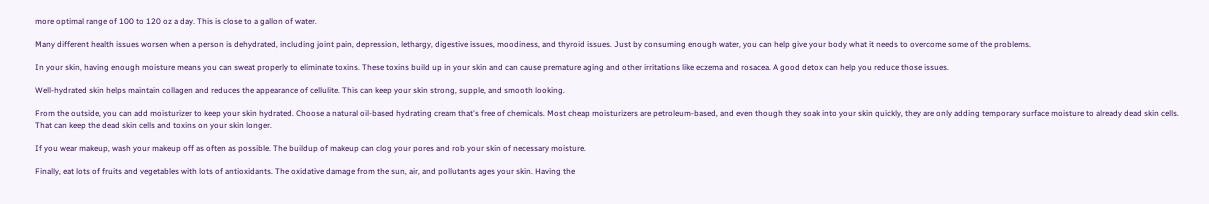more optimal range of 100 to 120 oz a day. This is close to a gallon of water.

Many different health issues worsen when a person is dehydrated, including joint pain, depression, lethargy, digestive issues, moodiness, and thyroid issues. Just by consuming enough water, you can help give your body what it needs to overcome some of the problems.

In your skin, having enough moisture means you can sweat properly to eliminate toxins. These toxins build up in your skin and can cause premature aging and other irritations like eczema and rosacea. A good detox can help you reduce those issues.

Well-hydrated skin helps maintain collagen and reduces the appearance of cellulite. This can keep your skin strong, supple, and smooth looking.

From the outside, you can add moisturizer to keep your skin hydrated. Choose a natural oil-based hydrating cream that's free of chemicals. Most cheap moisturizers are petroleum-based, and even though they soak into your skin quickly, they are only adding temporary surface moisture to already dead skin cells. That can keep the dead skin cells and toxins on your skin longer.

If you wear makeup, wash your makeup off as often as possible. The buildup of makeup can clog your pores and rob your skin of necessary moisture.

Finally, eat lots of fruits and vegetables with lots of antioxidants. The oxidative damage from the sun, air, and pollutants ages your skin. Having the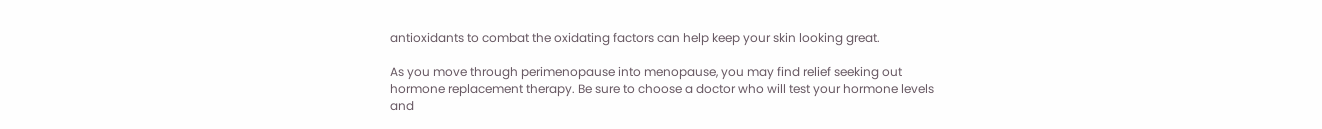antioxidants to combat the oxidating factors can help keep your skin looking great.

As you move through perimenopause into menopause, you may find relief seeking out hormone replacement therapy. Be sure to choose a doctor who will test your hormone levels and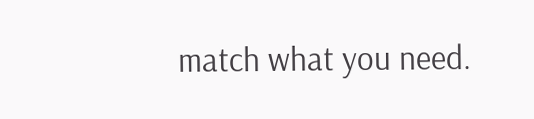match what you need.